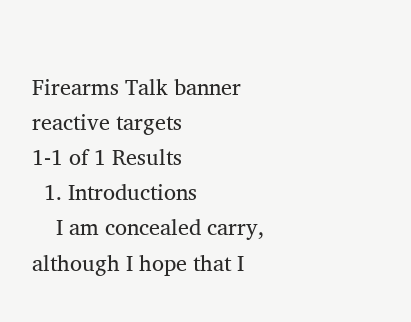Firearms Talk banner
reactive targets
1-1 of 1 Results
  1. Introductions
    I am concealed carry, although I hope that I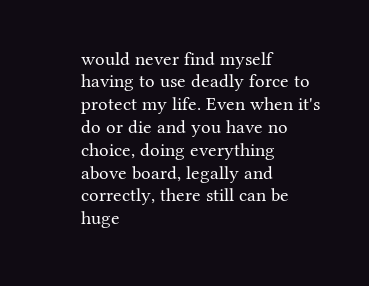would never find myself having to use deadly force to protect my life. Even when it's do or die and you have no choice, doing everything above board, legally and correctly, there still can be huge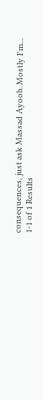consequences, just ask Massad Ayoob. Mostly I'm...
1-1 of 1 Results